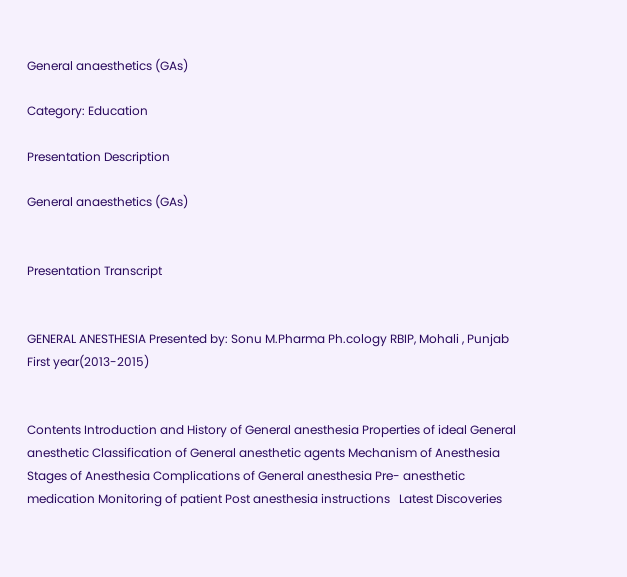General anaesthetics (GAs)

Category: Education

Presentation Description

General anaesthetics (GAs)


Presentation Transcript


GENERAL ANESTHESIA Presented by: Sonu M.Pharma Ph.cology RBIP, Mohali , Punjab First year(2013-2015)


Contents Introduction and History of General anesthesia Properties of ideal General anesthetic Classification of General anesthetic agents Mechanism of Anesthesia Stages of Anesthesia Complications of General anesthesia Pre- anesthetic medication Monitoring of patient Post anesthesia instructions   Latest Discoveries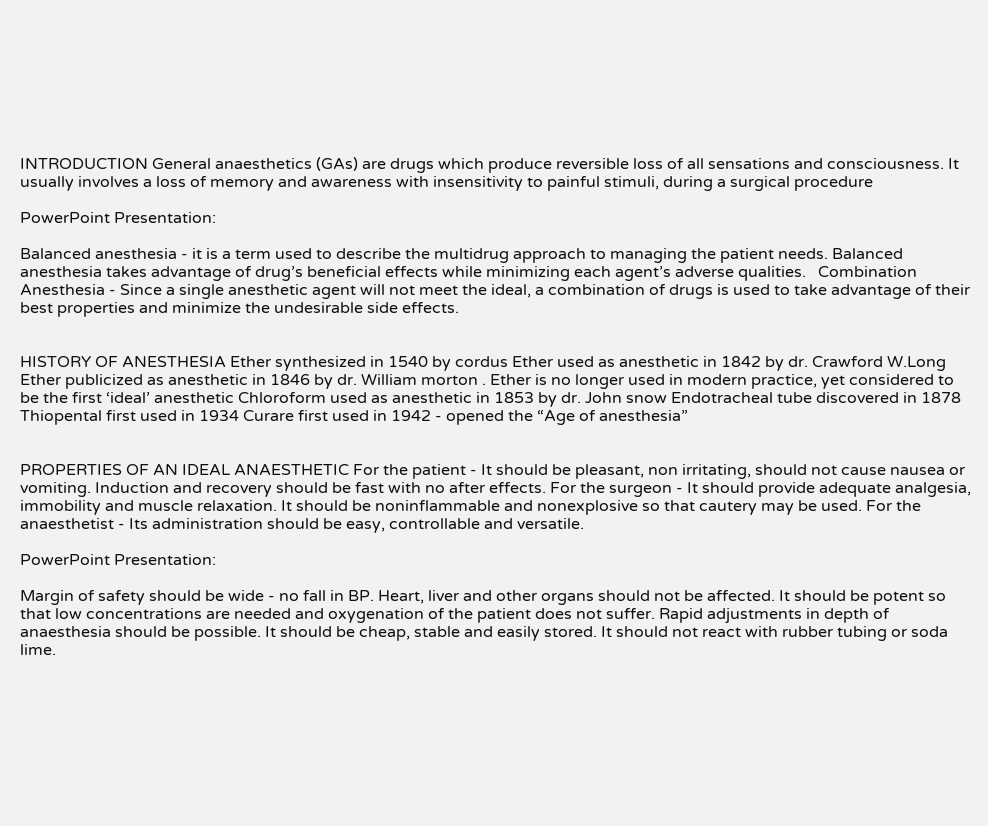INTRODUCTION General anaesthetics (GAs) are drugs which produce reversible loss of all sensations and consciousness. It usually involves a loss of memory and awareness with insensitivity to painful stimuli, during a surgical procedure

PowerPoint Presentation:

Balanced anesthesia - it is a term used to describe the multidrug approach to managing the patient needs. Balanced anesthesia takes advantage of drug’s beneficial effects while minimizing each agent’s adverse qualities.   Combination Anesthesia - Since a single anesthetic agent will not meet the ideal, a combination of drugs is used to take advantage of their best properties and minimize the undesirable side effects.


HISTORY OF ANESTHESIA Ether synthesized in 1540 by cordus Ether used as anesthetic in 1842 by dr. Crawford W.Long Ether publicized as anesthetic in 1846 by dr. William morton . Ether is no longer used in modern practice, yet considered to be the first ‘ideal’ anesthetic Chloroform used as anesthetic in 1853 by dr. John snow Endotracheal tube discovered in 1878 Thiopental first used in 1934 Curare first used in 1942 - opened the “Age of anesthesia”


PROPERTIES OF AN IDEAL ANAESTHETIC For the patient - It should be pleasant, non irritating, should not cause nausea or vomiting. Induction and recovery should be fast with no after effects. For the surgeon - It should provide adequate analgesia, immobility and muscle relaxation. It should be noninflammable and nonexplosive so that cautery may be used. For the anaesthetist - Its administration should be easy, controllable and versatile.

PowerPoint Presentation:

Margin of safety should be wide - no fall in BP. Heart, liver and other organs should not be affected. It should be potent so that low concentrations are needed and oxygenation of the patient does not suffer. Rapid adjustments in depth of anaesthesia should be possible. It should be cheap, stable and easily stored. It should not react with rubber tubing or soda lime.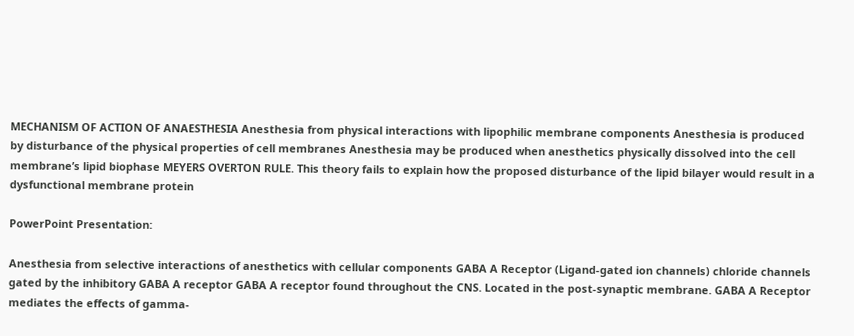MECHANISM OF ACTION OF ANAESTHESIA Anesthesia from physical interactions with lipophilic membrane components Anesthesia is produced by disturbance of the physical properties of cell membranes Anesthesia may be produced when anesthetics physically dissolved into the cell membrane’s lipid biophase MEYERS OVERTON RULE. This theory fails to explain how the proposed disturbance of the lipid bilayer would result in a dysfunctional membrane protein

PowerPoint Presentation:

Anesthesia from selective interactions of anesthetics with cellular components GABA A Receptor (Ligand-gated ion channels) chloride channels gated by the inhibitory GABA A receptor GABA A receptor found throughout the CNS. Located in the post-synaptic membrane. GABA A Receptor mediates the effects of gamma-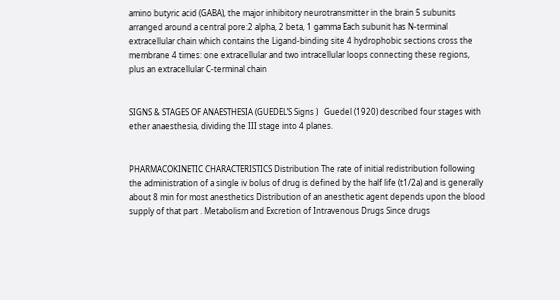amino butyric acid (GABA), the major inhibitory neurotransmitter in the brain 5 subunits arranged around a central pore:2 alpha, 2 beta, 1 gamma Each subunit has N-terminal extracellular chain which contains the Ligand-binding site 4 hydrophobic sections cross the membrane 4 times: one extracellular and two intracellular loops connecting these regions, plus an extracellular C-terminal chain


SIGNS & STAGES OF ANAESTHESIA (GUEDEL’S Signs )   Guedel (1920) described four stages with ether anaesthesia, dividing the III stage into 4 planes.


PHARMACOKINETIC CHARACTERISTICS Distribution The rate of initial redistribution following the administration of a single iv bolus of drug is defined by the half life (t1/2a) and is generally about 8 min for most anesthetics Distribution of an anesthetic agent depends upon the blood supply of that part . Metabolism and Excretion of Intravenous Drugs Since drugs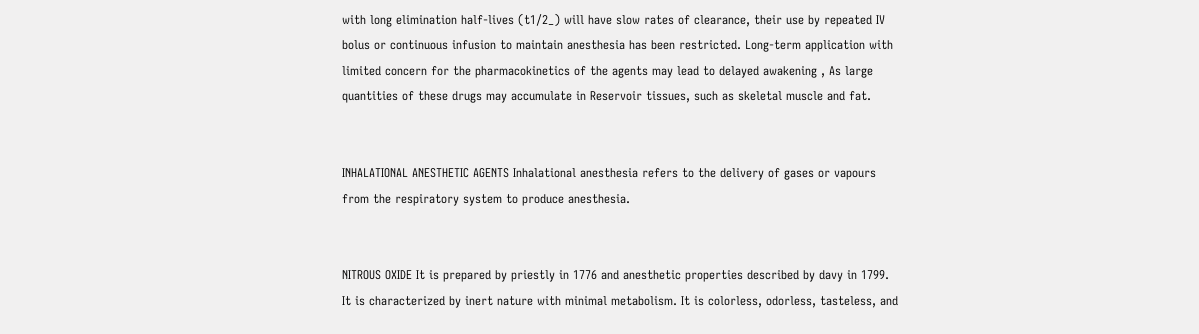with long elimination half-lives (t1/2_) will have slow rates of clearance, their use by repeated IV bolus or continuous infusion to maintain anesthesia has been restricted. Long-term application with limited concern for the pharmacokinetics of the agents may lead to delayed awakening , As large quantities of these drugs may accumulate in Reservoir tissues, such as skeletal muscle and fat.


INHALATIONAL ANESTHETIC AGENTS Inhalational anesthesia refers to the delivery of gases or vapours from the respiratory system to produce anesthesia.


NITROUS OXIDE It is prepared by priestly in 1776 and anesthetic properties described by davy in 1799. It is characterized by inert nature with minimal metabolism. It is colorless, odorless, tasteless, and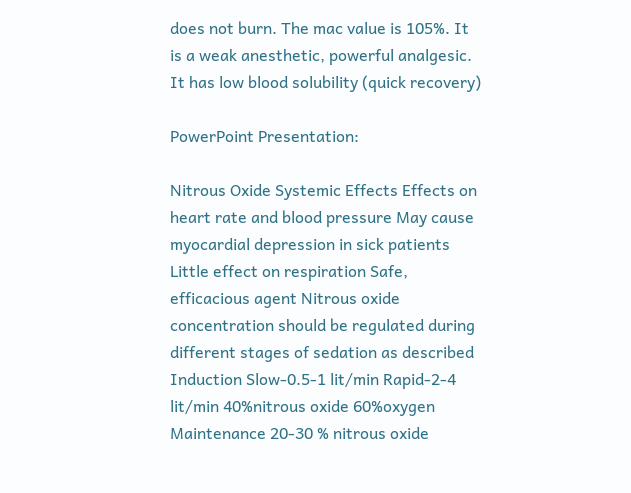does not burn. The mac value is 105%. It is a weak anesthetic, powerful analgesic. It has low blood solubility (quick recovery)

PowerPoint Presentation:

Nitrous Oxide Systemic Effects Effects on heart rate and blood pressure May cause myocardial depression in sick patients Little effect on respiration Safe, efficacious agent Nitrous oxide concentration should be regulated during different stages of sedation as described   Induction Slow-0.5-1 lit/min Rapid-2-4 lit/min 40%nitrous oxide 60%oxygen Maintenance 20-30 % nitrous oxide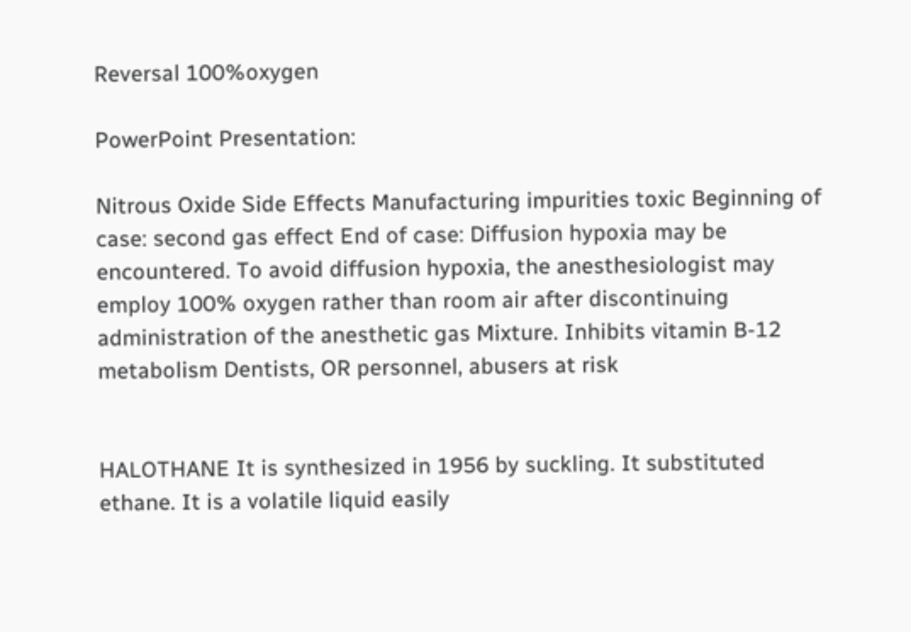Reversal 100%oxygen

PowerPoint Presentation:

Nitrous Oxide Side Effects Manufacturing impurities toxic Beginning of case: second gas effect End of case: Diffusion hypoxia may be encountered. To avoid diffusion hypoxia, the anesthesiologist may employ 100% oxygen rather than room air after discontinuing administration of the anesthetic gas Mixture. Inhibits vitamin B-12 metabolism Dentists, OR personnel, abusers at risk


HALOTHANE It is synthesized in 1956 by suckling. It substituted ethane. It is a volatile liquid easily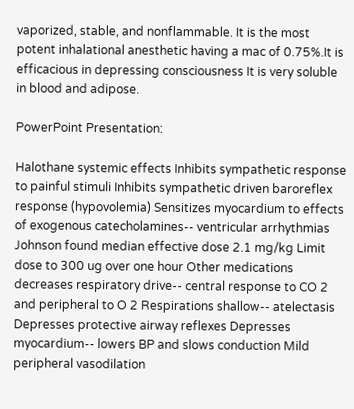vaporized, stable, and nonflammable. It is the most potent inhalational anesthetic having a mac of 0.75%.It is efficacious in depressing consciousness It is very soluble in blood and adipose.

PowerPoint Presentation:

Halothane systemic effects Inhibits sympathetic response to painful stimuli Inhibits sympathetic driven baroreflex response (hypovolemia) Sensitizes myocardium to effects of exogenous catecholamines-- ventricular arrhythmias Johnson found median effective dose 2.1 mg/kg Limit dose to 300 ug over one hour Other medications decreases respiratory drive-- central response to CO 2 and peripheral to O 2 Respirations shallow-- atelectasis Depresses protective airway reflexes Depresses myocardium-- lowers BP and slows conduction Mild peripheral vasodilation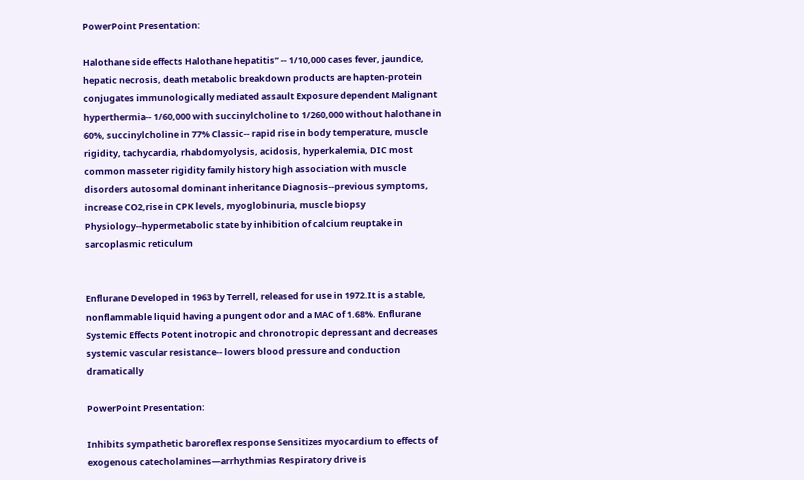PowerPoint Presentation:

Halothane side effects Halothane hepatitis” -- 1/10,000 cases fever, jaundice, hepatic necrosis, death metabolic breakdown products are hapten-protein conjugates immunologically mediated assault Exposure dependent Malignant hyperthermia-- 1/60,000 with succinylcholine to 1/260,000 without halothane in 60%, succinylcholine in 77% Classic-- rapid rise in body temperature, muscle rigidity, tachycardia, rhabdomyolysis, acidosis, hyperkalemia, DIC most common masseter rigidity family history high association with muscle disorders autosomal dominant inheritance Diagnosis--previous symptoms, increase CO2,rise in CPK levels, myoglobinuria, muscle biopsy Physiology--hypermetabolic state by inhibition of calcium reuptake in sarcoplasmic reticulum


Enflurane Developed in 1963 by Terrell, released for use in 1972.It is a stable, nonflammable liquid having a pungent odor and a MAC of 1.68%. Enflurane Systemic Effects Potent inotropic and chronotropic depressant and decreases systemic vascular resistance-- lowers blood pressure and conduction dramatically

PowerPoint Presentation:

Inhibits sympathetic baroreflex response Sensitizes myocardium to effects of exogenous catecholamines—arrhythmias Respiratory drive is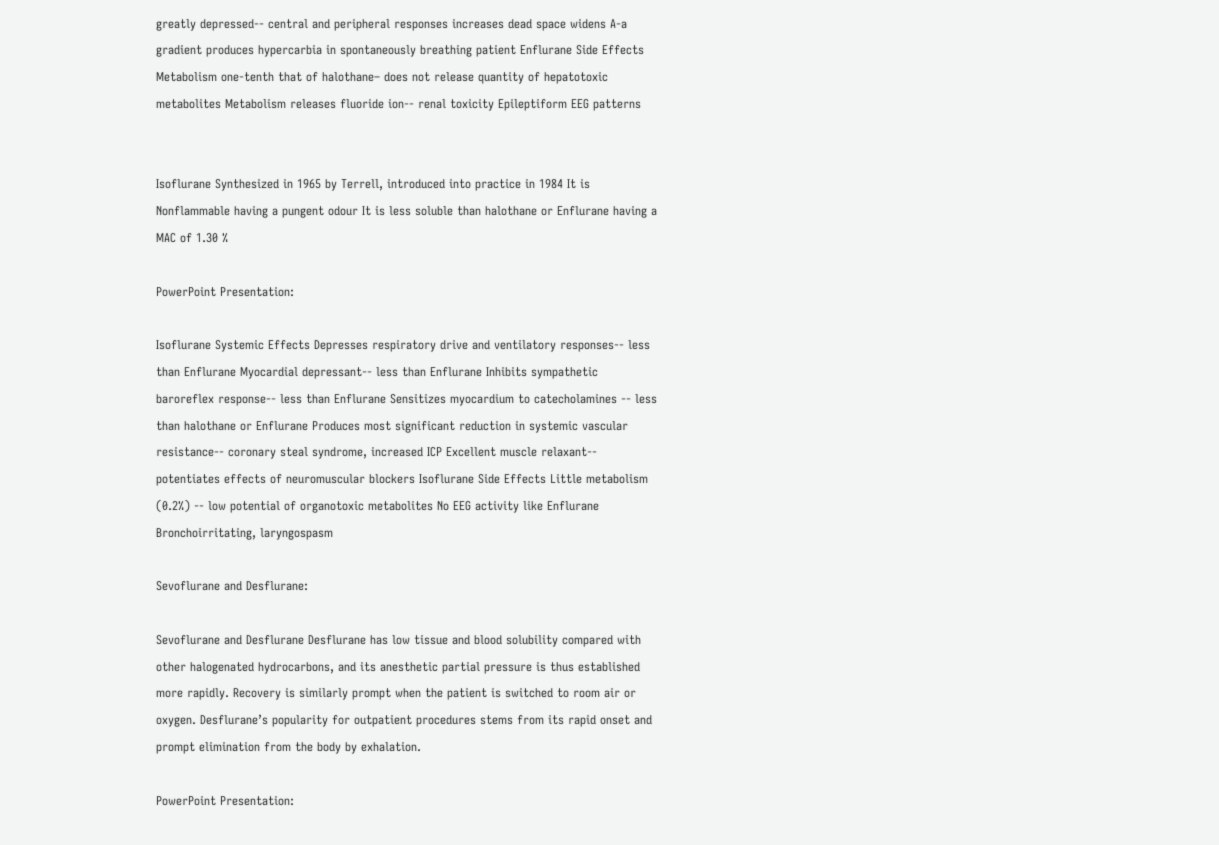greatly depressed-- central and peripheral responses increases dead space widens A-a gradient produces hypercarbia in spontaneously breathing patient Enflurane Side Effects Metabolism one-tenth that of halothane– does not release quantity of hepatotoxic metabolites Metabolism releases fluoride ion-- renal toxicity Epileptiform EEG patterns


Isoflurane Synthesized in 1965 by Terrell, introduced into practice in 1984 It is Nonflammable having a pungent odour It is less soluble than halothane or Enflurane having a MAC of 1.30 %

PowerPoint Presentation:

Isoflurane Systemic Effects Depresses respiratory drive and ventilatory responses-- less than Enflurane Myocardial depressant-- less than Enflurane Inhibits sympathetic baroreflex response-- less than Enflurane Sensitizes myocardium to catecholamines -- less than halothane or Enflurane Produces most significant reduction in systemic vascular resistance-- coronary steal syndrome, increased ICP Excellent muscle relaxant-- potentiates effects of neuromuscular blockers Isoflurane Side Effects Little metabolism (0.2%) -- low potential of organotoxic metabolites No EEG activity like Enflurane Bronchoirritating, laryngospasm

Sevoflurane and Desflurane:

Sevoflurane and Desflurane Desflurane has low tissue and blood solubility compared with other halogenated hydrocarbons, and its anesthetic partial pressure is thus established more rapidly. Recovery is similarly prompt when the patient is switched to room air or oxygen. Desflurane’s popularity for outpatient procedures stems from its rapid onset and prompt elimination from the body by exhalation.

PowerPoint Presentation: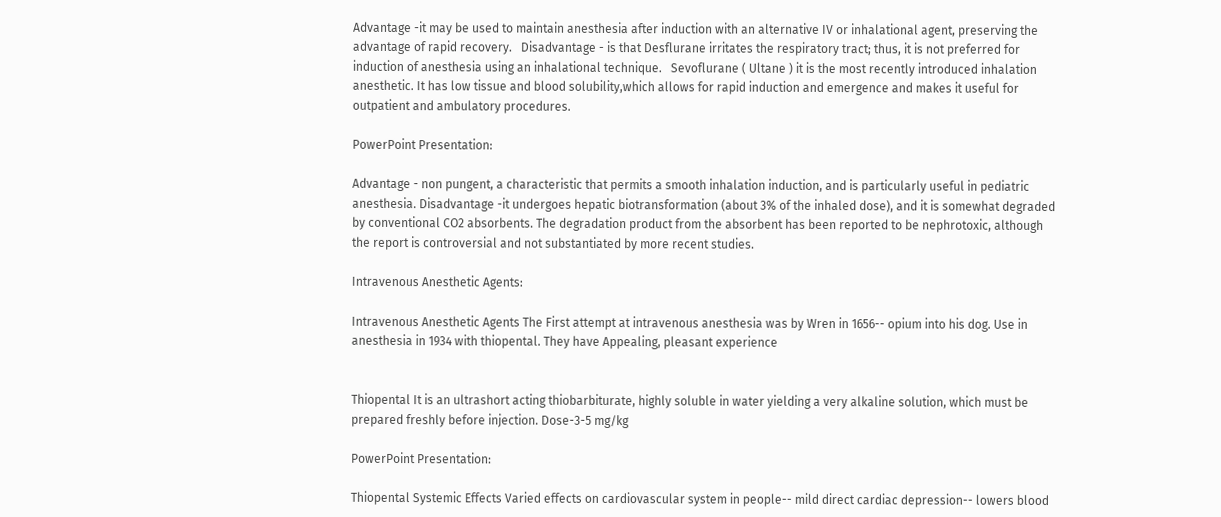Advantage -it may be used to maintain anesthesia after induction with an alternative IV or inhalational agent, preserving the advantage of rapid recovery.   Disadvantage - is that Desflurane irritates the respiratory tract; thus, it is not preferred for induction of anesthesia using an inhalational technique.   Sevoflurane ( Ultane ) it is the most recently introduced inhalation anesthetic. It has low tissue and blood solubility,which allows for rapid induction and emergence and makes it useful for outpatient and ambulatory procedures.

PowerPoint Presentation:

Advantage - non pungent, a characteristic that permits a smooth inhalation induction, and is particularly useful in pediatric anesthesia. Disadvantage -it undergoes hepatic biotransformation (about 3% of the inhaled dose), and it is somewhat degraded by conventional CO2 absorbents. The degradation product from the absorbent has been reported to be nephrotoxic, although the report is controversial and not substantiated by more recent studies.

Intravenous Anesthetic Agents:

Intravenous Anesthetic Agents The First attempt at intravenous anesthesia was by Wren in 1656-- opium into his dog. Use in anesthesia in 1934 with thiopental. They have Appealing, pleasant experience


Thiopental It is an ultrashort acting thiobarbiturate, highly soluble in water yielding a very alkaline solution, which must be prepared freshly before injection. Dose-3-5 mg/kg

PowerPoint Presentation:

Thiopental Systemic Effects Varied effects on cardiovascular system in people-- mild direct cardiac depression-- lowers blood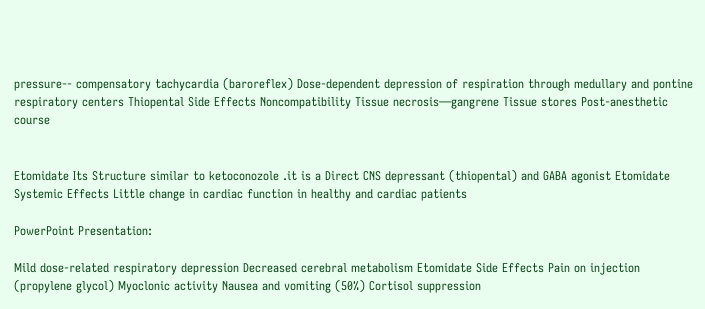pressure-- compensatory tachycardia (baroreflex) Dose-dependent depression of respiration through medullary and pontine respiratory centers Thiopental Side Effects Noncompatibility Tissue necrosis—gangrene Tissue stores Post-anesthetic course


Etomidate Its Structure similar to ketoconozole .it is a Direct CNS depressant (thiopental) and GABA agonist Etomidate Systemic Effects Little change in cardiac function in healthy and cardiac patients

PowerPoint Presentation:

Mild dose-related respiratory depression Decreased cerebral metabolism Etomidate Side Effects Pain on injection (propylene glycol) Myoclonic activity Nausea and vomiting (50%) Cortisol suppression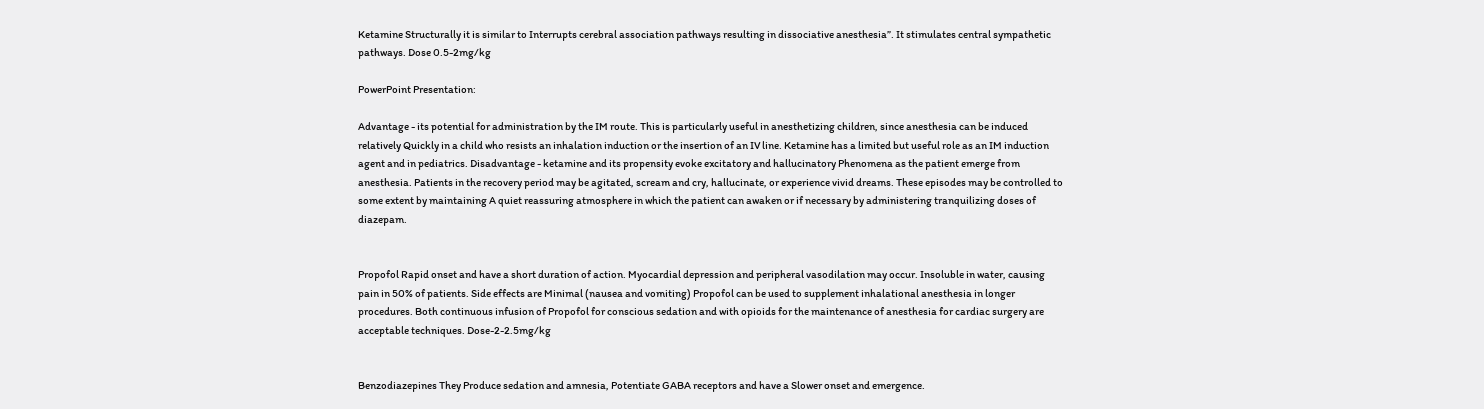Ketamine Structurally it is similar to Interrupts cerebral association pathways resulting in dissociative anesthesia”. It stimulates central sympathetic pathways. Dose 0.5-2mg/kg

PowerPoint Presentation:

Advantage - its potential for administration by the IM route. This is particularly useful in anesthetizing children, since anesthesia can be induced relatively Quickly in a child who resists an inhalation induction or the insertion of an IV line. Ketamine has a limited but useful role as an IM induction agent and in pediatrics. Disadvantage - ketamine and its propensity evoke excitatory and hallucinatory Phenomena as the patient emerge from anesthesia. Patients in the recovery period may be agitated, scream and cry, hallucinate, or experience vivid dreams. These episodes may be controlled to some extent by maintaining A quiet reassuring atmosphere in which the patient can awaken or if necessary by administering tranquilizing doses of diazepam.


Propofol Rapid onset and have a short duration of action. Myocardial depression and peripheral vasodilation may occur. Insoluble in water, causing pain in 50% of patients. Side effects are Minimal (nausea and vomiting) Propofol can be used to supplement inhalational anesthesia in longer procedures. Both continuous infusion of Propofol for conscious sedation and with opioids for the maintenance of anesthesia for cardiac surgery are acceptable techniques. Dose-2-2.5mg/kg


Benzodiazepines They Produce sedation and amnesia, Potentiate GABA receptors and have a Slower onset and emergence.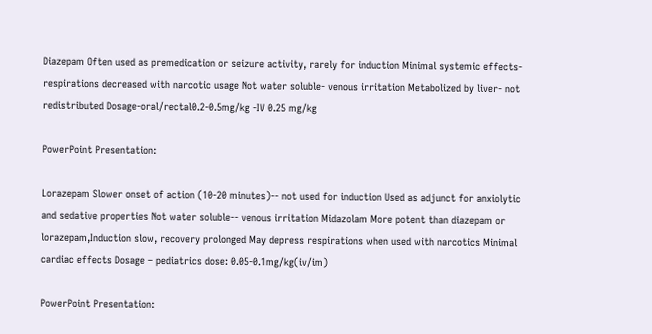Diazepam Often used as premedication or seizure activity, rarely for induction Minimal systemic effects- respirations decreased with narcotic usage Not water soluble- venous irritation Metabolized by liver- not redistributed Dosage-oral/rectal0.2-0.5mg/kg -IV 0.25 mg/kg

PowerPoint Presentation:

Lorazepam Slower onset of action (10-20 minutes)-- not used for induction Used as adjunct for anxiolytic and sedative properties Not water soluble-- venous irritation Midazolam More potent than diazepam or lorazepam,Induction slow, recovery prolonged May depress respirations when used with narcotics Minimal cardiac effects Dosage – pediatrics dose: 0.05-0.1mg/kg(iv/im)

PowerPoint Presentation: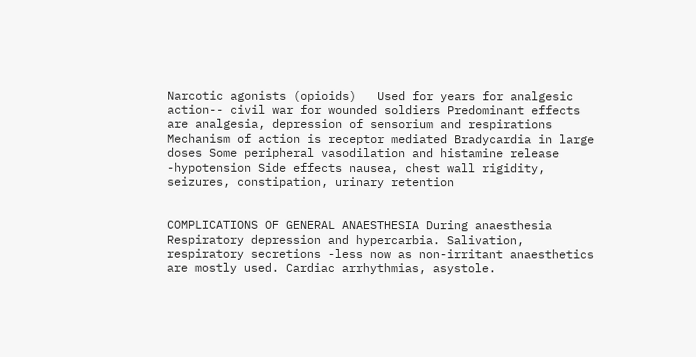Narcotic agonists (opioids)   Used for years for analgesic action-- civil war for wounded soldiers Predominant effects are analgesia, depression of sensorium and respirations Mechanism of action is receptor mediated Bradycardia in large doses Some peripheral vasodilation and histamine release -hypotension Side effects nausea, chest wall rigidity, seizures, constipation, urinary retention


COMPLICATIONS OF GENERAL ANAESTHESIA During anaesthesia Respiratory depression and hypercarbia. Salivation, respiratory secretions -less now as non-irritant anaesthetics are mostly used. Cardiac arrhythmias, asystole.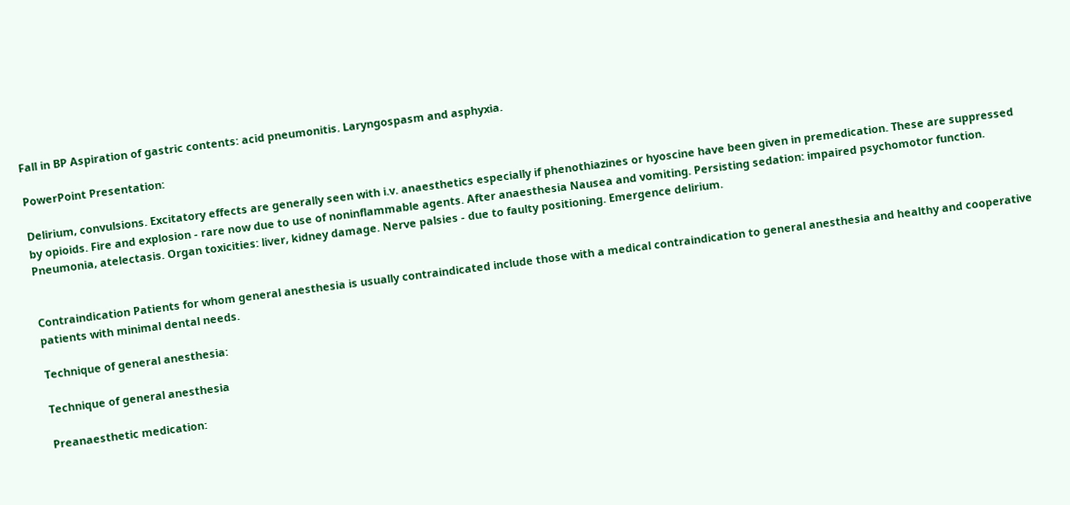Fall in BP Aspiration of gastric contents: acid pneumonitis. Laryngospasm and asphyxia.

PowerPoint Presentation:

Delirium, convulsions. Excitatory effects are generally seen with i.v. anaesthetics especially if phenothiazines or hyoscine have been given in premedication. These are suppressed by opioids. Fire and explosion - rare now due to use of noninflammable agents. After anaesthesia Nausea and vomiting. Persisting sedation: impaired psychomotor function. Pneumonia, atelectasis. Organ toxicities: liver, kidney damage. Nerve palsies - due to faulty positioning. Emergence delirium.


Contraindication Patients for whom general anesthesia is usually contraindicated include those with a medical contraindication to general anesthesia and healthy and cooperative patients with minimal dental needs.

Technique of general anesthesia:

Technique of general anesthesia

Preanaesthetic medication: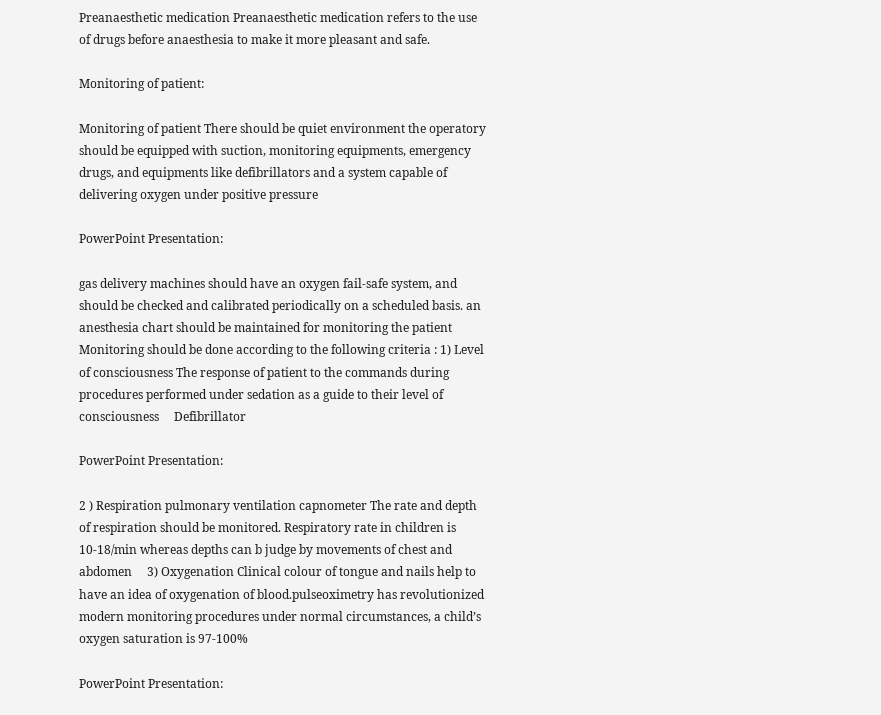Preanaesthetic medication Preanaesthetic medication refers to the use of drugs before anaesthesia to make it more pleasant and safe.

Monitoring of patient:

Monitoring of patient There should be quiet environment the operatory should be equipped with suction, monitoring equipments, emergency drugs, and equipments like defibrillators and a system capable of delivering oxygen under positive pressure

PowerPoint Presentation:

gas delivery machines should have an oxygen fail-safe system, and should be checked and calibrated periodically on a scheduled basis. an anesthesia chart should be maintained for monitoring the patient Monitoring should be done according to the following criteria : 1) Level of consciousness The response of patient to the commands during procedures performed under sedation as a guide to their level of consciousness     Defibrillator

PowerPoint Presentation:

2 ) Respiration pulmonary ventilation capnometer The rate and depth of respiration should be monitored. Respiratory rate in children is 10-18/min whereas depths can b judge by movements of chest and abdomen     3) Oxygenation Clinical colour of tongue and nails help to have an idea of oxygenation of blood.pulseoximetry has revolutionized modern monitoring procedures under normal circumstances, a child’s oxygen saturation is 97-100%

PowerPoint Presentation: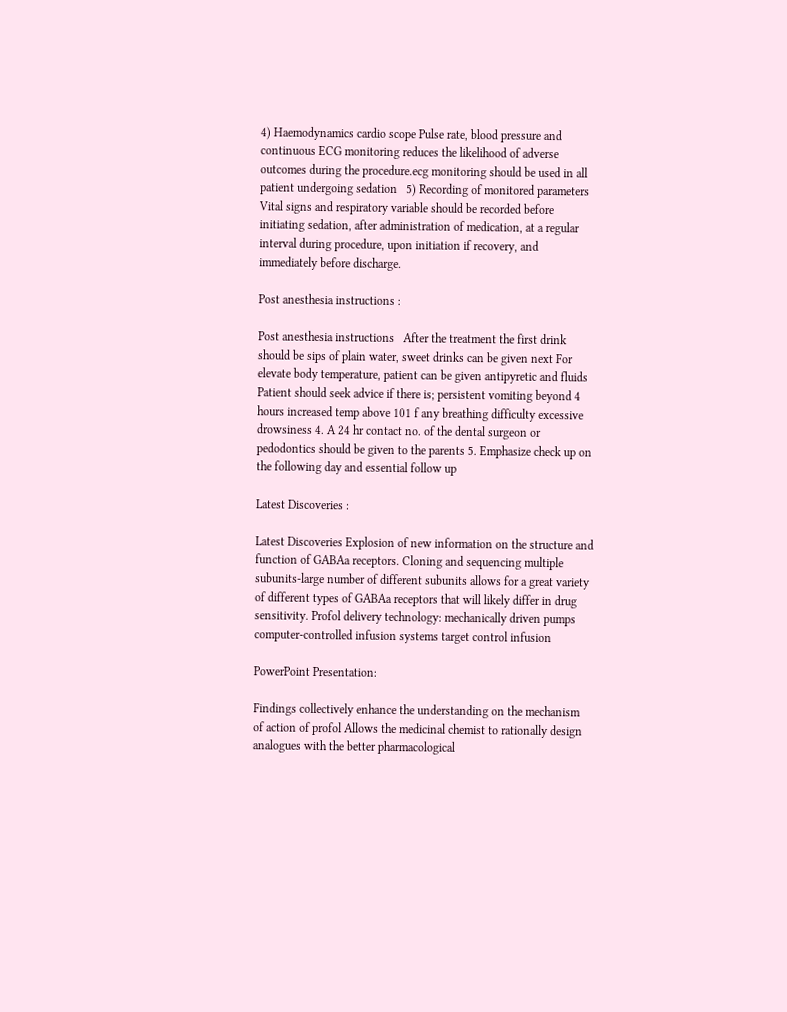4) Haemodynamics cardio scope Pulse rate, blood pressure and continuous ECG monitoring reduces the likelihood of adverse outcomes during the procedure.ecg monitoring should be used in all patient undergoing sedation   5) Recording of monitored parameters Vital signs and respiratory variable should be recorded before initiating sedation, after administration of medication, at a regular interval during procedure, upon initiation if recovery, and immediately before discharge.

Post anesthesia instructions :

Post anesthesia instructions   After the treatment the first drink should be sips of plain water, sweet drinks can be given next For elevate body temperature, patient can be given antipyretic and fluids Patient should seek advice if there is; persistent vomiting beyond 4 hours increased temp above 101 f any breathing difficulty excessive drowsiness 4. A 24 hr contact no. of the dental surgeon or pedodontics should be given to the parents 5. Emphasize check up on the following day and essential follow up

Latest Discoveries :

Latest Discoveries Explosion of new information on the structure and function of GABAa receptors. Cloning and sequencing multiple subunits-large number of different subunits allows for a great variety of different types of GABAa receptors that will likely differ in drug sensitivity. Profol delivery technology: mechanically driven pumps computer-controlled infusion systems target control infusion

PowerPoint Presentation:

Findings collectively enhance the understanding on the mechanism of action of profol Allows the medicinal chemist to rationally design analogues with the better pharmacological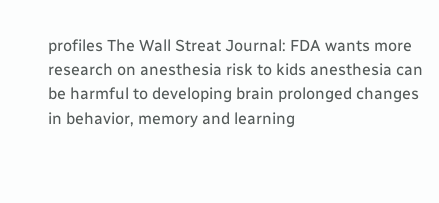profiles The Wall Streat Journal: FDA wants more research on anesthesia risk to kids anesthesia can be harmful to developing brain prolonged changes in behavior, memory and learning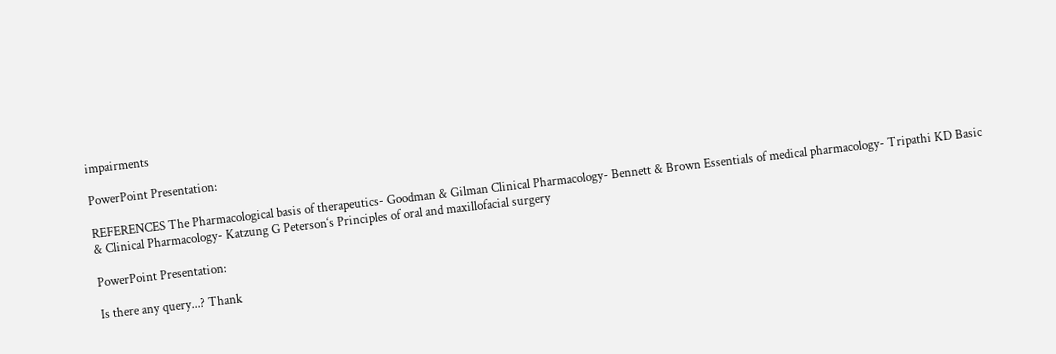impairments

PowerPoint Presentation:

REFERENCES The Pharmacological basis of therapeutics- Goodman & Gilman Clinical Pharmacology- Bennett & Brown Essentials of medical pharmacology- Tripathi KD Basic & Clinical Pharmacology- Katzung G Peterson‘s Principles of oral and maxillofacial surgery

PowerPoint Presentation:

Is there any query...? Thank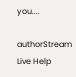you....

authorStream Live Help